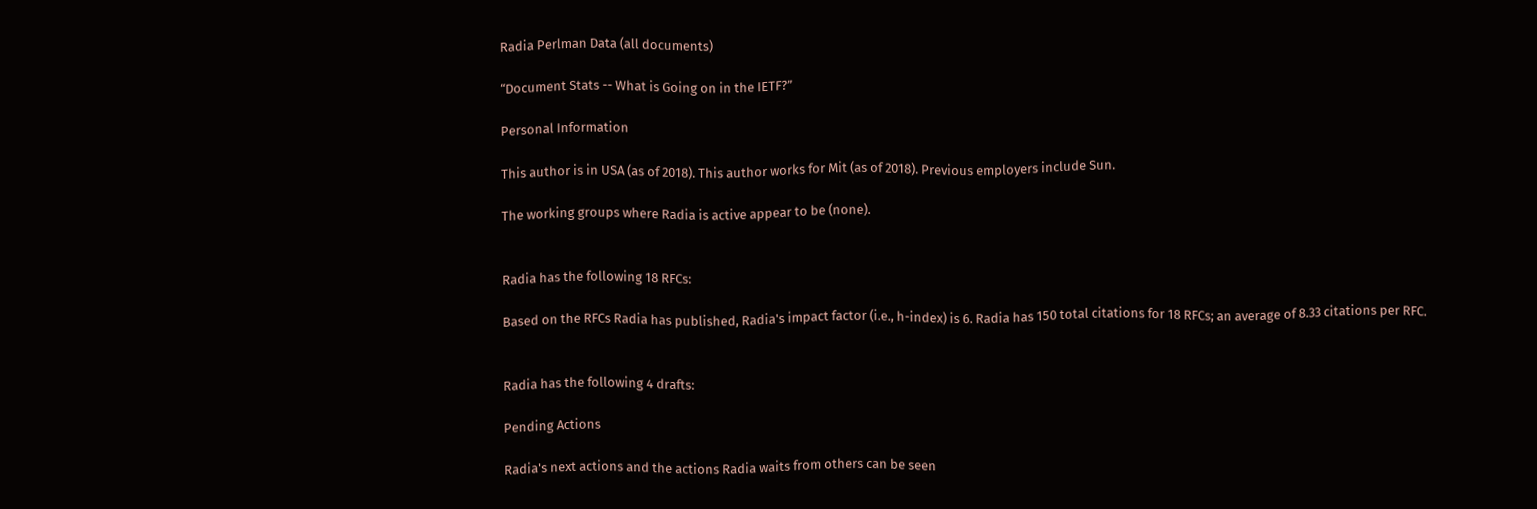Radia Perlman Data (all documents)

“Document Stats -- What is Going on in the IETF?”

Personal Information

This author is in USA (as of 2018). This author works for Mit (as of 2018). Previous employers include Sun.

The working groups where Radia is active appear to be (none).


Radia has the following 18 RFCs:

Based on the RFCs Radia has published, Radia's impact factor (i.e., h-index) is 6. Radia has 150 total citations for 18 RFCs; an average of 8.33 citations per RFC.


Radia has the following 4 drafts:

Pending Actions

Radia's next actions and the actions Radia waits from others can be seen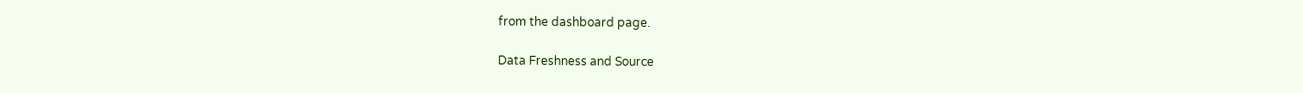from the dashboard page.

Data Freshness and Source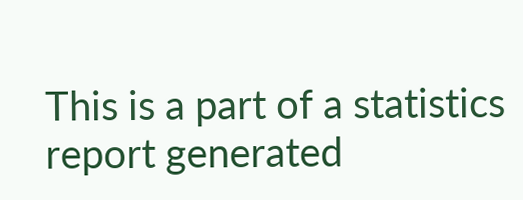This is a part of a statistics report generated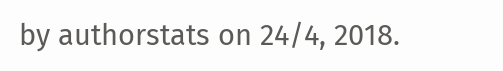by authorstats on 24/4, 2018.